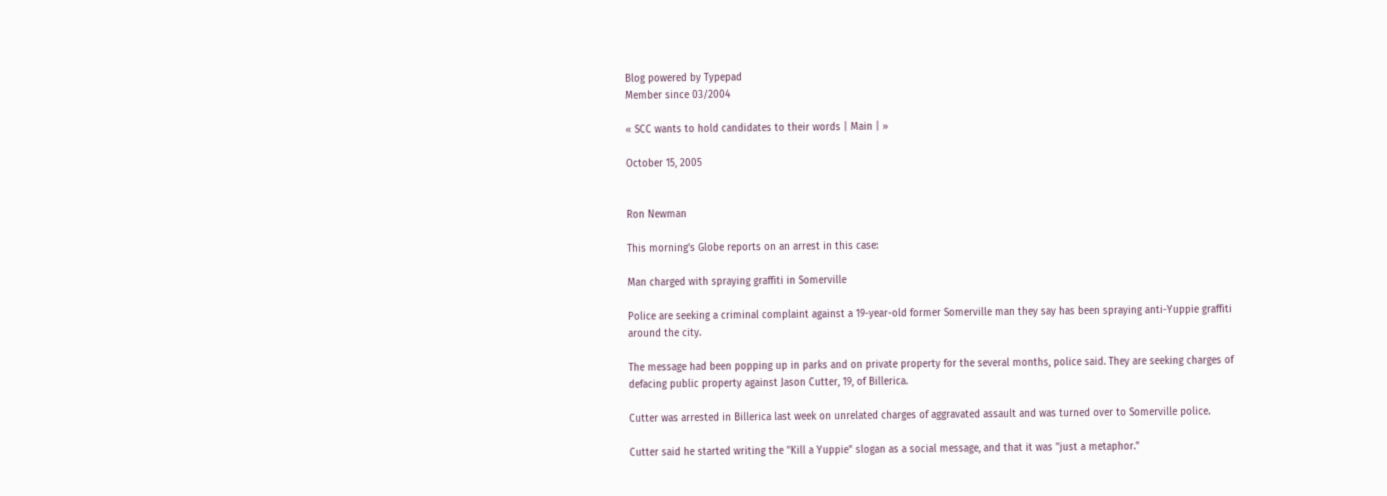Blog powered by Typepad
Member since 03/2004

« SCC wants to hold candidates to their words | Main | »

October 15, 2005


Ron Newman

This morning's Globe reports on an arrest in this case:

Man charged with spraying graffiti in Somerville

Police are seeking a criminal complaint against a 19-year-old former Somerville man they say has been spraying anti-Yuppie graffiti around the city.

The message had been popping up in parks and on private property for the several months, police said. They are seeking charges of defacing public property against Jason Cutter, 19, of Billerica.

Cutter was arrested in Billerica last week on unrelated charges of aggravated assault and was turned over to Somerville police.

Cutter said he started writing the ''Kill a Yuppie" slogan as a social message, and that it was ''just a metaphor."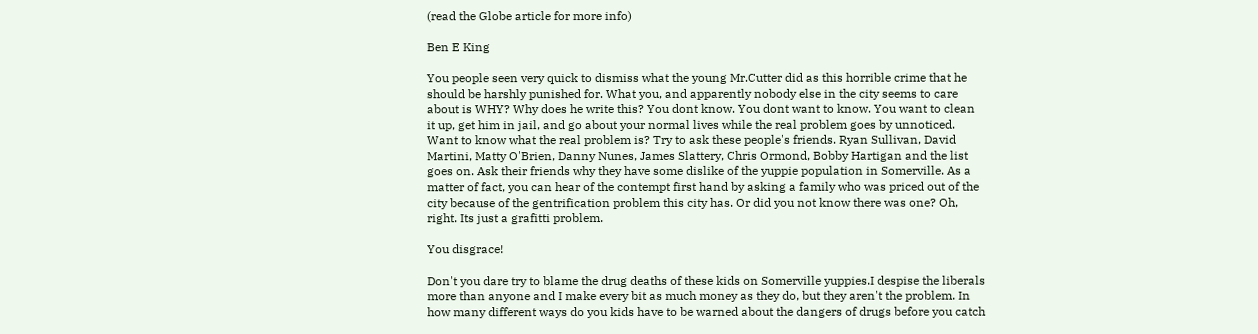(read the Globe article for more info)

Ben E King

You people seen very quick to dismiss what the young Mr.Cutter did as this horrible crime that he should be harshly punished for. What you, and apparently nobody else in the city seems to care about is WHY? Why does he write this? You dont know. You dont want to know. You want to clean it up, get him in jail, and go about your normal lives while the real problem goes by unnoticed. Want to know what the real problem is? Try to ask these people's friends. Ryan Sullivan, David Martini, Matty O'Brien, Danny Nunes, James Slattery, Chris Ormond, Bobby Hartigan and the list goes on. Ask their friends why they have some dislike of the yuppie population in Somerville. As a matter of fact, you can hear of the contempt first hand by asking a family who was priced out of the city because of the gentrification problem this city has. Or did you not know there was one? Oh, right. Its just a grafitti problem.

You disgrace!

Don't you dare try to blame the drug deaths of these kids on Somerville yuppies.I despise the liberals more than anyone and I make every bit as much money as they do, but they aren't the problem. In how many different ways do you kids have to be warned about the dangers of drugs before you catch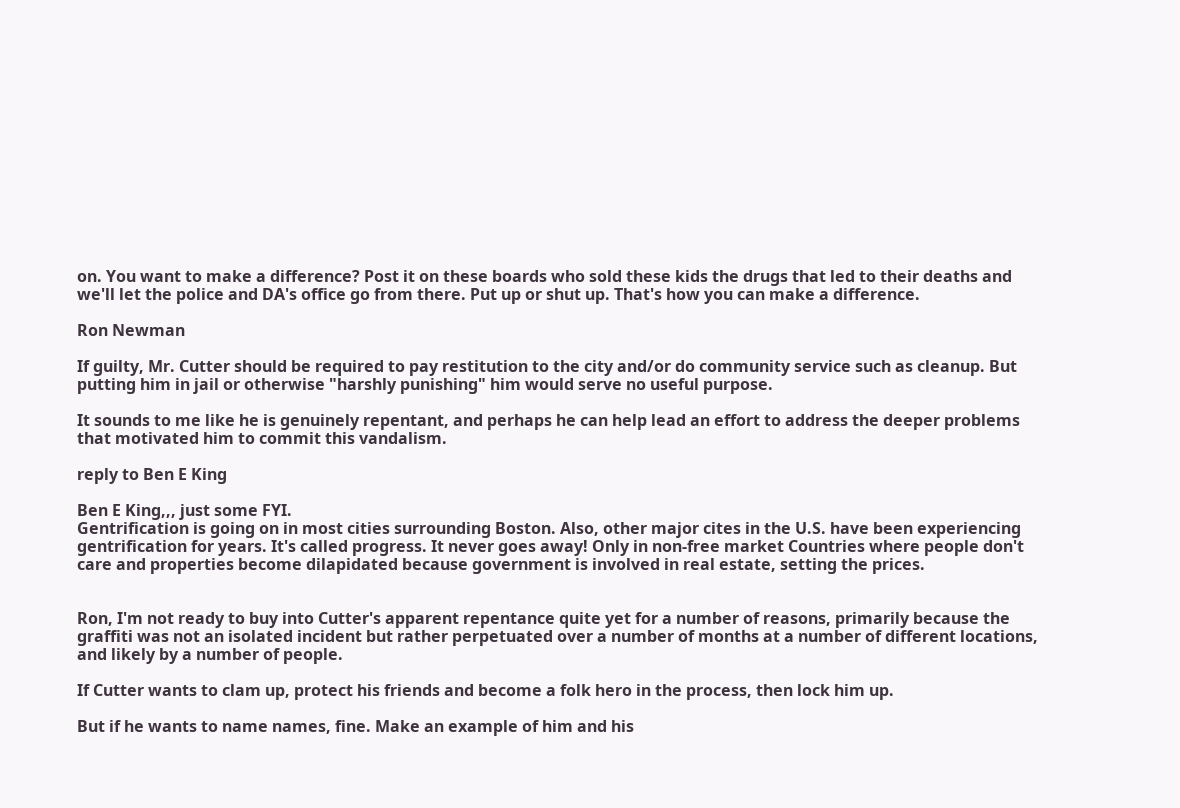on. You want to make a difference? Post it on these boards who sold these kids the drugs that led to their deaths and we'll let the police and DA's office go from there. Put up or shut up. That's how you can make a difference.

Ron Newman

If guilty, Mr. Cutter should be required to pay restitution to the city and/or do community service such as cleanup. But putting him in jail or otherwise "harshly punishing" him would serve no useful purpose.

It sounds to me like he is genuinely repentant, and perhaps he can help lead an effort to address the deeper problems that motivated him to commit this vandalism.

reply to Ben E King

Ben E King,,, just some FYI.
Gentrification is going on in most cities surrounding Boston. Also, other major cites in the U.S. have been experiencing gentrification for years. It's called progress. It never goes away! Only in non-free market Countries where people don't care and properties become dilapidated because government is involved in real estate, setting the prices.


Ron, I'm not ready to buy into Cutter's apparent repentance quite yet for a number of reasons, primarily because the graffiti was not an isolated incident but rather perpetuated over a number of months at a number of different locations, and likely by a number of people.

If Cutter wants to clam up, protect his friends and become a folk hero in the process, then lock him up.

But if he wants to name names, fine. Make an example of him and his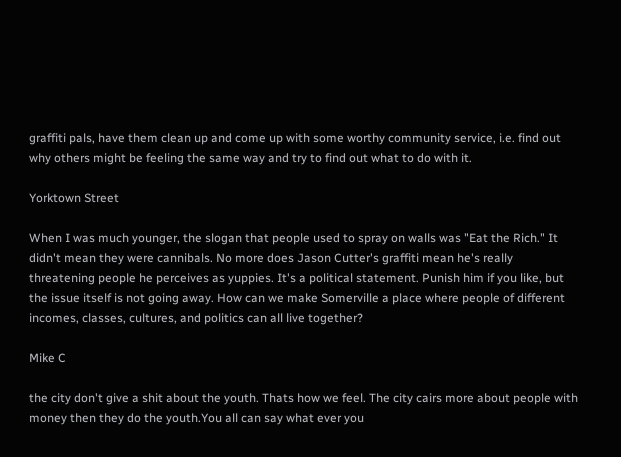graffiti pals, have them clean up and come up with some worthy community service, i.e. find out why others might be feeling the same way and try to find out what to do with it.

Yorktown Street

When I was much younger, the slogan that people used to spray on walls was "Eat the Rich." It didn't mean they were cannibals. No more does Jason Cutter's graffiti mean he's really threatening people he perceives as yuppies. It's a political statement. Punish him if you like, but the issue itself is not going away. How can we make Somerville a place where people of different incomes, classes, cultures, and politics can all live together?

Mike C

the city don't give a shit about the youth. Thats how we feel. The city cairs more about people with money then they do the youth.You all can say what ever you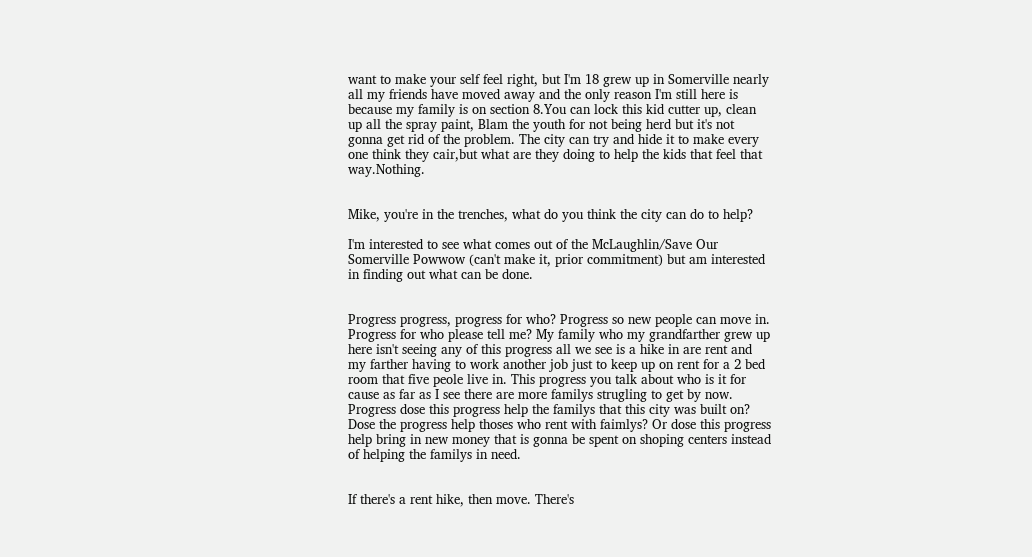want to make your self feel right, but I'm 18 grew up in Somerville nearly all my friends have moved away and the only reason I'm still here is because my family is on section 8.You can lock this kid cutter up, clean up all the spray paint, Blam the youth for not being herd but it's not gonna get rid of the problem. The city can try and hide it to make every one think they cair,but what are they doing to help the kids that feel that way.Nothing.


Mike, you're in the trenches, what do you think the city can do to help?

I'm interested to see what comes out of the McLaughlin/Save Our Somerville Powwow (can't make it, prior commitment) but am interested in finding out what can be done.


Progress progress, progress for who? Progress so new people can move in. Progress for who please tell me? My family who my grandfarther grew up here isn't seeing any of this progress all we see is a hike in are rent and my farther having to work another job just to keep up on rent for a 2 bed room that five peole live in. This progress you talk about who is it for cause as far as I see there are more familys strugling to get by now. Progress dose this progress help the familys that this city was built on? Dose the progress help thoses who rent with faimlys? Or dose this progress help bring in new money that is gonna be spent on shoping centers instead of helping the familys in need.


If there's a rent hike, then move. There's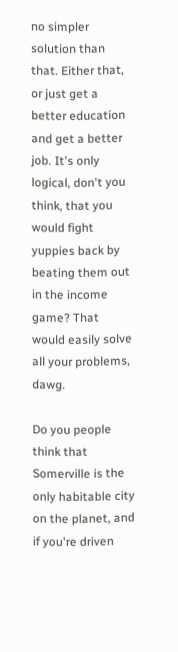no simpler solution than that. Either that, or just get a better education and get a better job. It's only logical, don't you think, that you would fight yuppies back by beating them out in the income game? That would easily solve all your problems, dawg.

Do you people think that Somerville is the only habitable city on the planet, and if you're driven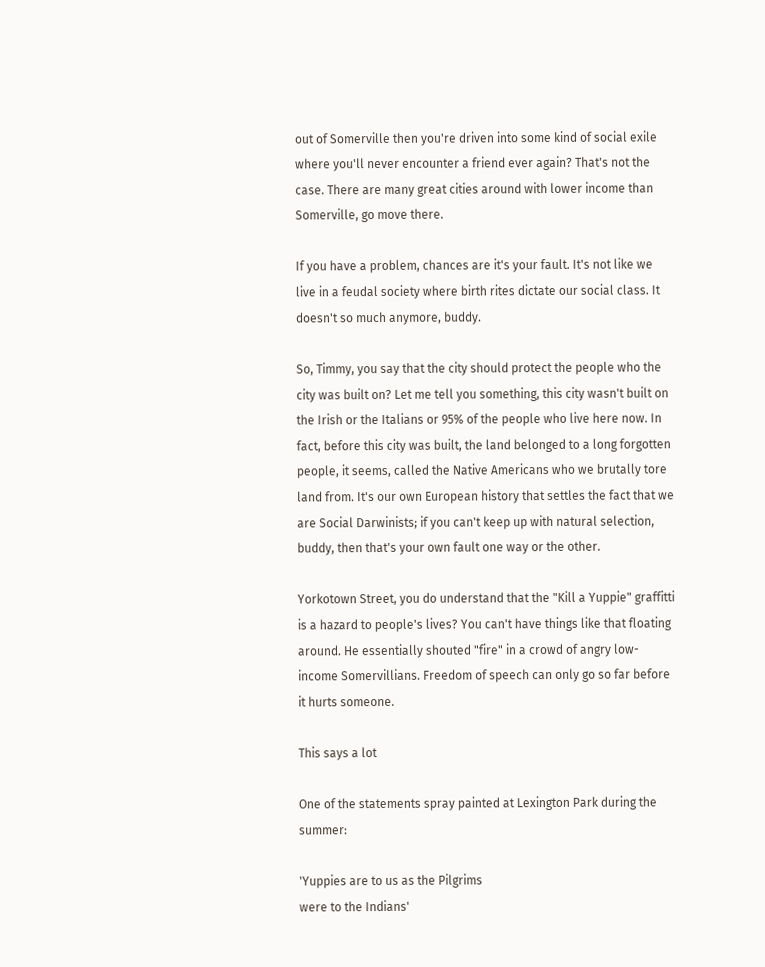out of Somerville then you're driven into some kind of social exile where you'll never encounter a friend ever again? That's not the case. There are many great cities around with lower income than Somerville, go move there.

If you have a problem, chances are it's your fault. It's not like we live in a feudal society where birth rites dictate our social class. It doesn't so much anymore, buddy.

So, Timmy, you say that the city should protect the people who the city was built on? Let me tell you something, this city wasn't built on the Irish or the Italians or 95% of the people who live here now. In fact, before this city was built, the land belonged to a long forgotten people, it seems, called the Native Americans who we brutally tore land from. It's our own European history that settles the fact that we are Social Darwinists; if you can't keep up with natural selection, buddy, then that's your own fault one way or the other.

Yorkotown Street, you do understand that the "Kill a Yuppie" graffitti is a hazard to people's lives? You can't have things like that floating around. He essentially shouted "fire" in a crowd of angry low-income Somervillians. Freedom of speech can only go so far before it hurts someone.

This says a lot

One of the statements spray painted at Lexington Park during the summer:

'Yuppies are to us as the Pilgrims
were to the Indians'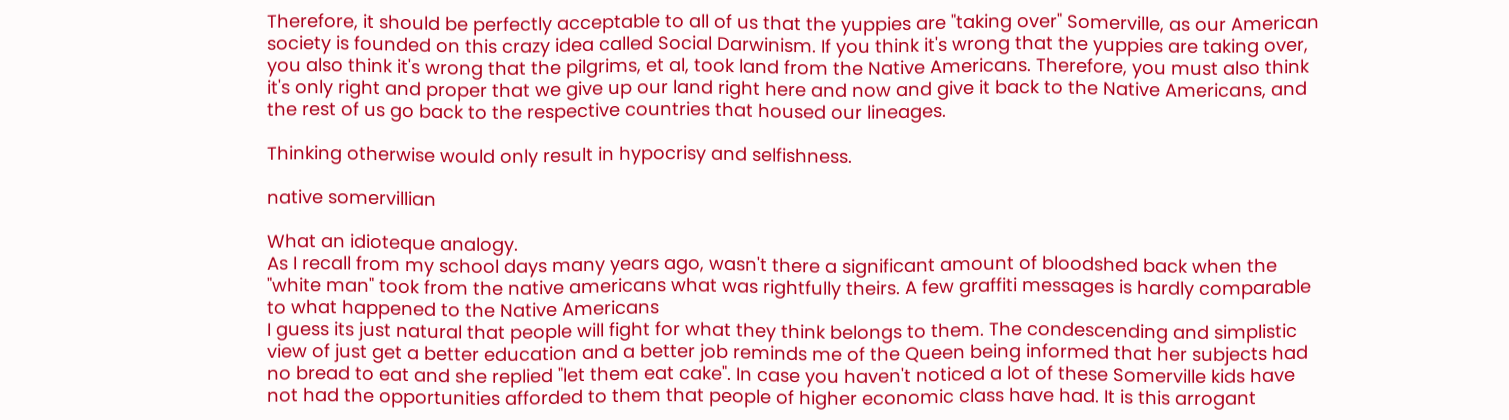Therefore, it should be perfectly acceptable to all of us that the yuppies are "taking over" Somerville, as our American society is founded on this crazy idea called Social Darwinism. If you think it's wrong that the yuppies are taking over, you also think it's wrong that the pilgrims, et al, took land from the Native Americans. Therefore, you must also think it's only right and proper that we give up our land right here and now and give it back to the Native Americans, and the rest of us go back to the respective countries that housed our lineages.

Thinking otherwise would only result in hypocrisy and selfishness.

native somervillian

What an idioteque analogy.
As I recall from my school days many years ago, wasn't there a significant amount of bloodshed back when the "white man" took from the native americans what was rightfully theirs. A few graffiti messages is hardly comparable to what happened to the Native Americans
I guess its just natural that people will fight for what they think belongs to them. The condescending and simplistic view of just get a better education and a better job reminds me of the Queen being informed that her subjects had no bread to eat and she replied "let them eat cake". In case you haven't noticed a lot of these Somerville kids have not had the opportunities afforded to them that people of higher economic class have had. It is this arrogant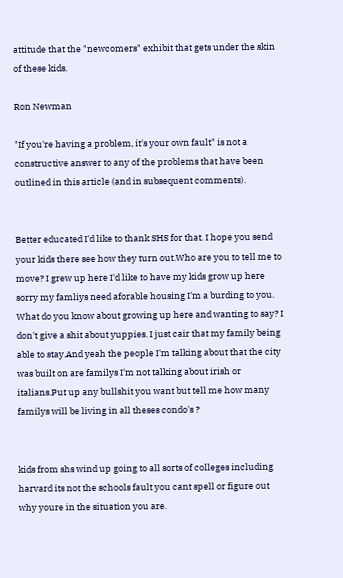attitude that the "newcomers" exhibit that gets under the skin of these kids.

Ron Newman

"If you're having a problem, it's your own fault" is not a constructive answer to any of the problems that have been outlined in this article (and in subsequent comments).


Better educated I'd like to thank SHS for that. I hope you send your kids there see how they turn out.Who are you to tell me to move? I grew up here I'd like to have my kids grow up here sorry my famliys need aforable housing I'm a burding to you. What do you know about growing up here and wanting to say? I don't give a shit about yuppies. I just cair that my family being able to stay.And yeah the people I'm talking about that the city was built on are familys I'm not talking about irish or italians.Put up any bullshit you want but tell me how many familys will be living in all theses condo's ?


kids from shs wind up going to all sorts of colleges including harvard its not the schools fault you cant spell or figure out why youre in the situation you are.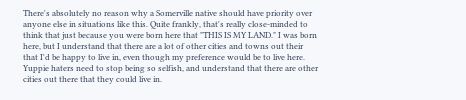There's absolutely no reason why a Somerville native should have priority over anyone else in situations like this. Quite frankly, that's really close-minded to think that just because you were born here that "THIS IS MY LAND." I was born here, but I understand that there are a lot of other cities and towns out their that I'd be happy to live in, even though my preference would be to live here. Yuppie haters need to stop being so selfish, and understand that there are other cities out there that they could live in.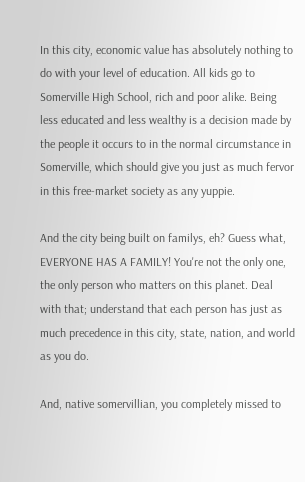In this city, economic value has absolutely nothing to do with your level of education. All kids go to Somerville High School, rich and poor alike. Being less educated and less wealthy is a decision made by the people it occurs to in the normal circumstance in Somerville, which should give you just as much fervor in this free-market society as any yuppie.

And the city being built on familys, eh? Guess what, EVERYONE HAS A FAMILY! You're not the only one, the only person who matters on this planet. Deal with that; understand that each person has just as much precedence in this city, state, nation, and world as you do.

And, native somervillian, you completely missed to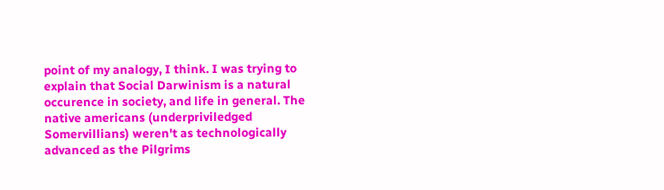point of my analogy, I think. I was trying to explain that Social Darwinism is a natural occurence in society, and life in general. The native americans (underpriviledged Somervillians) weren't as technologically advanced as the Pilgrims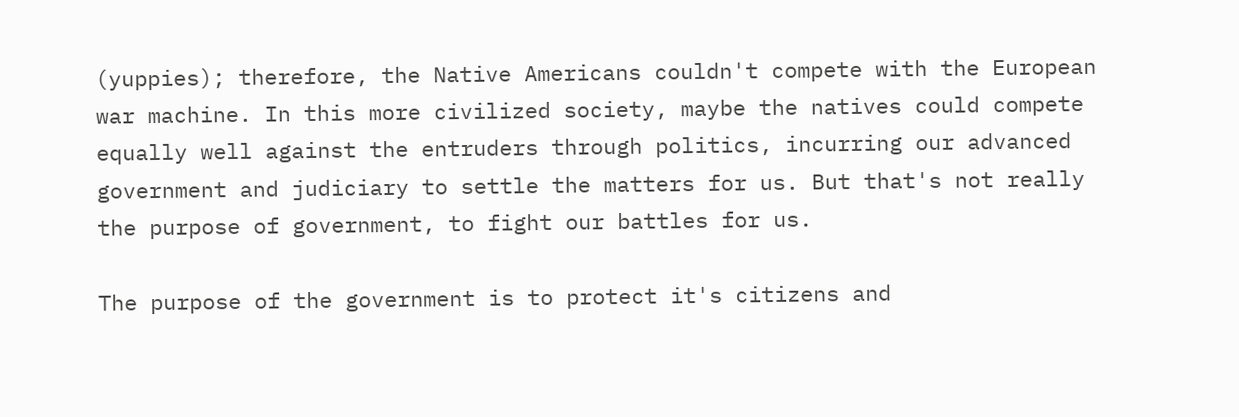(yuppies); therefore, the Native Americans couldn't compete with the European war machine. In this more civilized society, maybe the natives could compete equally well against the entruders through politics, incurring our advanced government and judiciary to settle the matters for us. But that's not really the purpose of government, to fight our battles for us.

The purpose of the government is to protect it's citizens and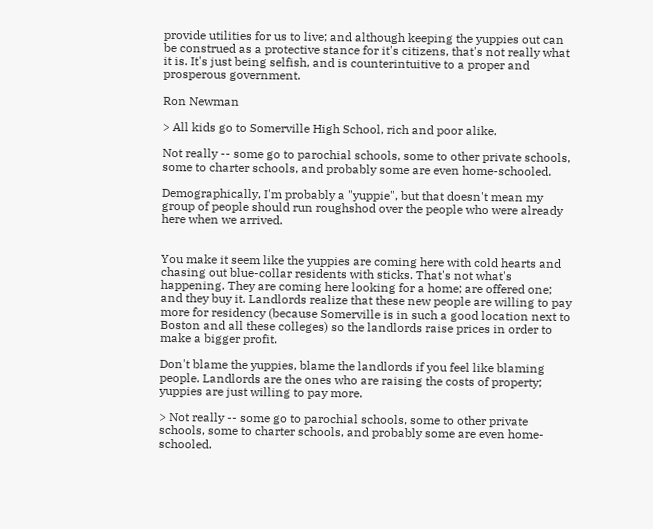provide utilities for us to live; and although keeping the yuppies out can be construed as a protective stance for it's citizens, that's not really what it is. It's just being selfish, and is counterintuitive to a proper and prosperous government.

Ron Newman

> All kids go to Somerville High School, rich and poor alike.

Not really -- some go to parochial schools, some to other private schools, some to charter schools, and probably some are even home-schooled.

Demographically, I'm probably a "yuppie", but that doesn't mean my group of people should run roughshod over the people who were already here when we arrived.


You make it seem like the yuppies are coming here with cold hearts and chasing out blue-collar residents with sticks. That's not what's happening. They are coming here looking for a home; are offered one; and they buy it. Landlords realize that these new people are willing to pay more for residency (because Somerville is in such a good location next to Boston and all these colleges) so the landlords raise prices in order to make a bigger profit.

Don't blame the yuppies, blame the landlords if you feel like blaming people. Landlords are the ones who are raising the costs of property; yuppies are just willing to pay more.

> Not really -- some go to parochial schools, some to other private schools, some to charter schools, and probably some are even home-schooled.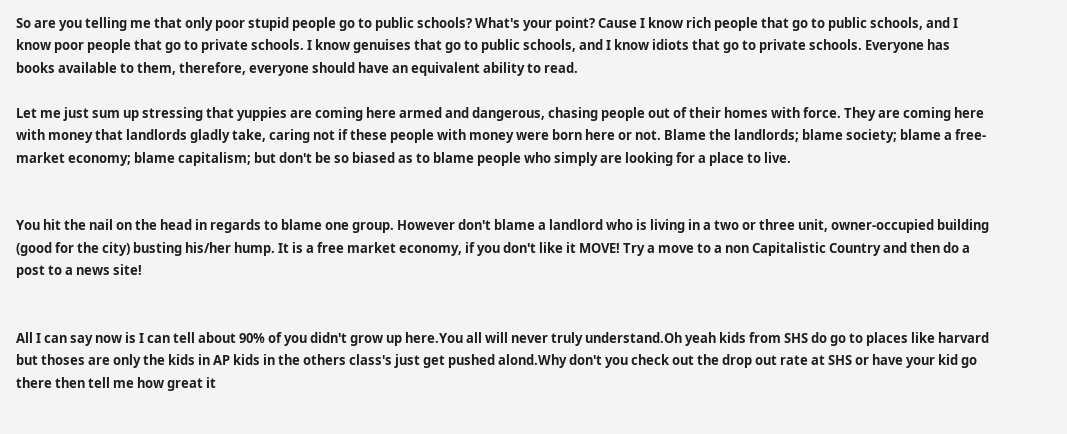So are you telling me that only poor stupid people go to public schools? What's your point? Cause I know rich people that go to public schools, and I know poor people that go to private schools. I know genuises that go to public schools, and I know idiots that go to private schools. Everyone has books available to them, therefore, everyone should have an equivalent ability to read.

Let me just sum up stressing that yuppies are coming here armed and dangerous, chasing people out of their homes with force. They are coming here with money that landlords gladly take, caring not if these people with money were born here or not. Blame the landlords; blame society; blame a free-market economy; blame capitalism; but don't be so biased as to blame people who simply are looking for a place to live.


You hit the nail on the head in regards to blame one group. However don't blame a landlord who is living in a two or three unit, owner-occupied building (good for the city) busting his/her hump. It is a free market economy, if you don't like it MOVE! Try a move to a non Capitalistic Country and then do a post to a news site!


All I can say now is I can tell about 90% of you didn't grow up here.You all will never truly understand.Oh yeah kids from SHS do go to places like harvard but thoses are only the kids in AP kids in the others class's just get pushed alond.Why don't you check out the drop out rate at SHS or have your kid go there then tell me how great it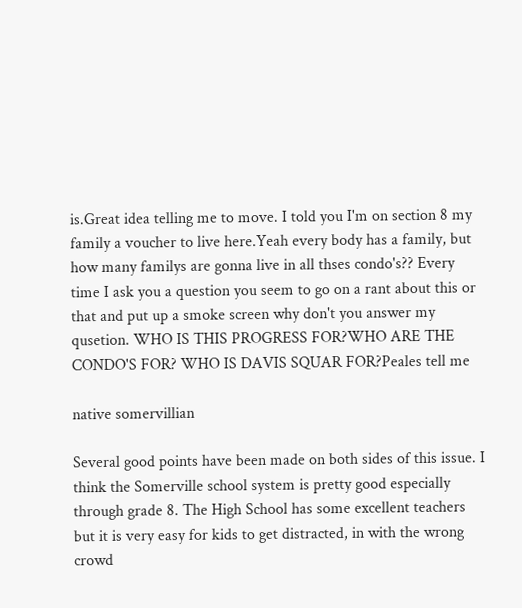is.Great idea telling me to move. I told you I'm on section 8 my family a voucher to live here.Yeah every body has a family, but how many familys are gonna live in all thses condo's?? Every time I ask you a question you seem to go on a rant about this or that and put up a smoke screen why don't you answer my qusetion. WHO IS THIS PROGRESS FOR?WHO ARE THE CONDO'S FOR? WHO IS DAVIS SQUAR FOR?Peales tell me

native somervillian

Several good points have been made on both sides of this issue. I think the Somerville school system is pretty good especially through grade 8. The High School has some excellent teachers but it is very easy for kids to get distracted, in with the wrong crowd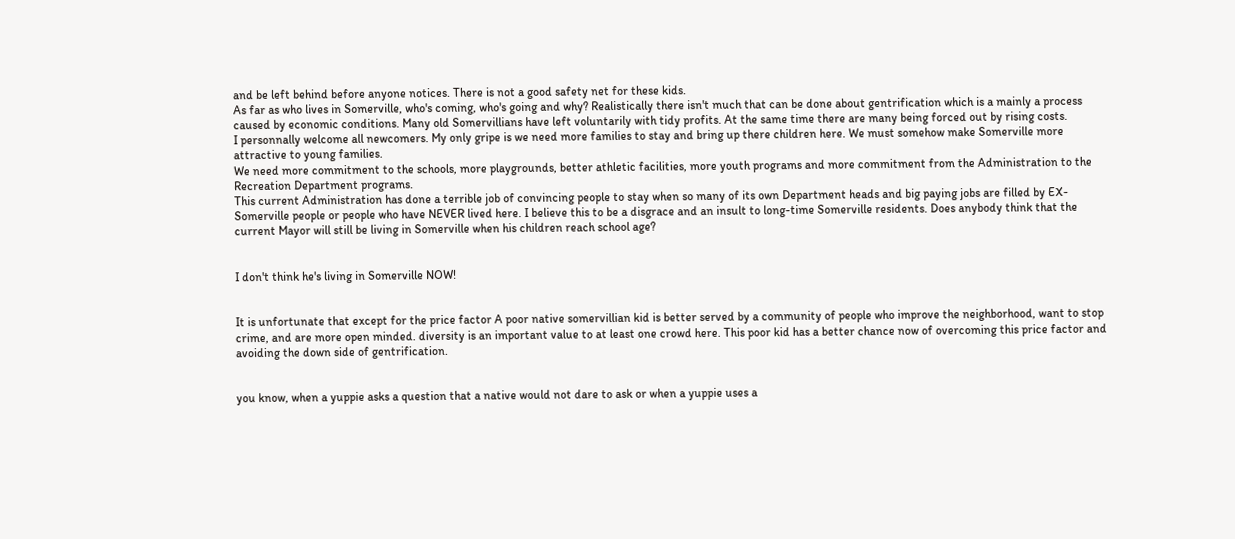and be left behind before anyone notices. There is not a good safety net for these kids.
As far as who lives in Somerville, who's coming, who's going and why? Realistically there isn't much that can be done about gentrification which is a mainly a process caused by economic conditions. Many old Somervillians have left voluntarily with tidy profits. At the same time there are many being forced out by rising costs.
I personnally welcome all newcomers. My only gripe is we need more families to stay and bring up there children here. We must somehow make Somerville more attractive to young families.
We need more commitment to the schools, more playgrounds, better athletic facilities, more youth programs and more commitment from the Administration to the Recreation Department programs.
This current Administration has done a terrible job of convincing people to stay when so many of its own Department heads and big paying jobs are filled by EX-Somerville people or people who have NEVER lived here. I believe this to be a disgrace and an insult to long-time Somerville residents. Does anybody think that the current Mayor will still be living in Somerville when his children reach school age?


I don't think he's living in Somerville NOW!


It is unfortunate that except for the price factor A poor native somervillian kid is better served by a community of people who improve the neighborhood, want to stop crime, and are more open minded. diversity is an important value to at least one crowd here. This poor kid has a better chance now of overcoming this price factor and avoiding the down side of gentrification.


you know, when a yuppie asks a question that a native would not dare to ask or when a yuppie uses a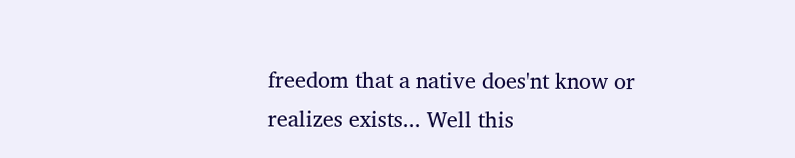freedom that a native does'nt know or realizes exists... Well this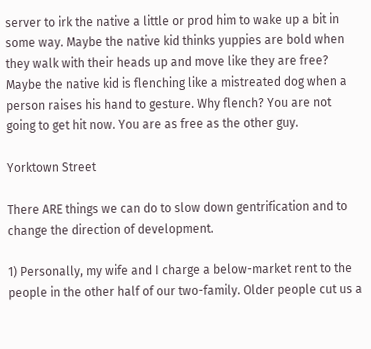server to irk the native a little or prod him to wake up a bit in some way. Maybe the native kid thinks yuppies are bold when they walk with their heads up and move like they are free? Maybe the native kid is flenching like a mistreated dog when a person raises his hand to gesture. Why flench? You are not going to get hit now. You are as free as the other guy.

Yorktown Street

There ARE things we can do to slow down gentrification and to change the direction of development.

1) Personally, my wife and I charge a below-market rent to the people in the other half of our two-family. Older people cut us a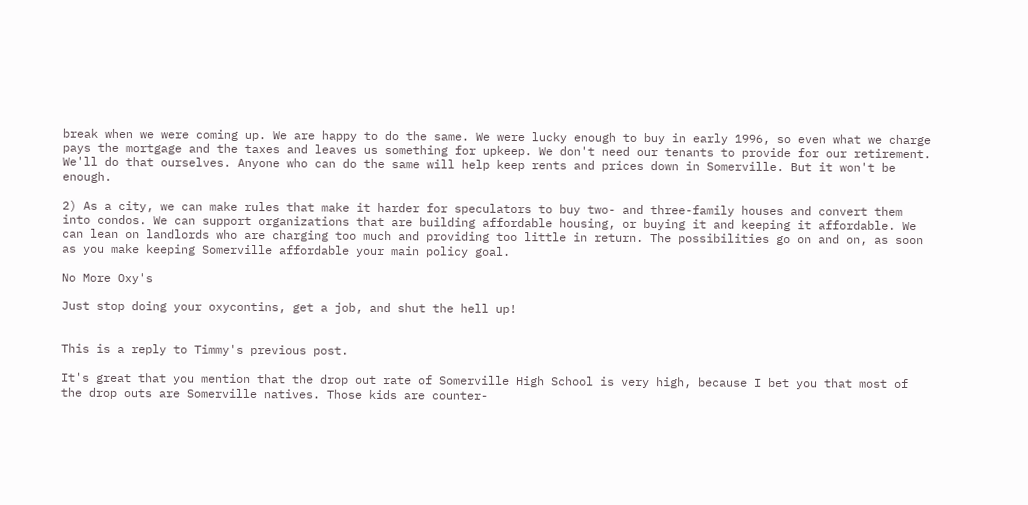break when we were coming up. We are happy to do the same. We were lucky enough to buy in early 1996, so even what we charge pays the mortgage and the taxes and leaves us something for upkeep. We don't need our tenants to provide for our retirement. We'll do that ourselves. Anyone who can do the same will help keep rents and prices down in Somerville. But it won't be enough.

2) As a city, we can make rules that make it harder for speculators to buy two- and three-family houses and convert them into condos. We can support organizations that are building affordable housing, or buying it and keeping it affordable. We can lean on landlords who are charging too much and providing too little in return. The possibilities go on and on, as soon as you make keeping Somerville affordable your main policy goal.

No More Oxy's

Just stop doing your oxycontins, get a job, and shut the hell up!


This is a reply to Timmy's previous post.

It's great that you mention that the drop out rate of Somerville High School is very high, because I bet you that most of the drop outs are Somerville natives. Those kids are counter-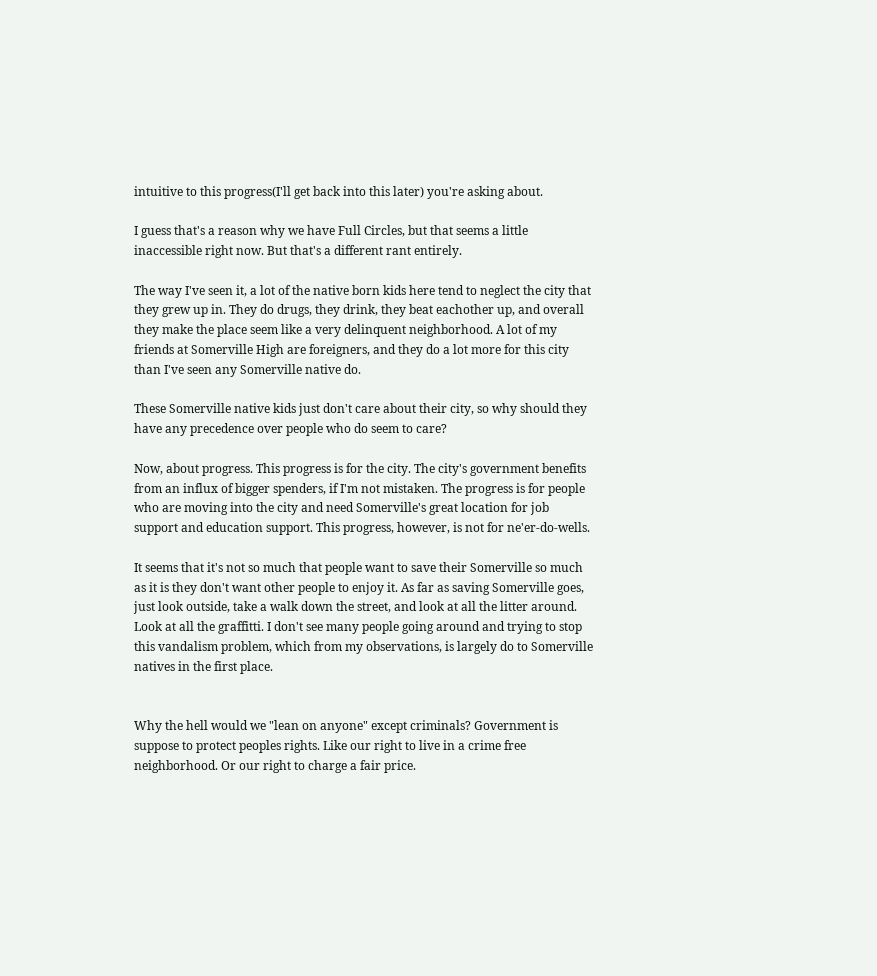intuitive to this progress(I'll get back into this later) you're asking about.

I guess that's a reason why we have Full Circles, but that seems a little inaccessible right now. But that's a different rant entirely.

The way I've seen it, a lot of the native born kids here tend to neglect the city that they grew up in. They do drugs, they drink, they beat eachother up, and overall they make the place seem like a very delinquent neighborhood. A lot of my friends at Somerville High are foreigners, and they do a lot more for this city than I've seen any Somerville native do.

These Somerville native kids just don't care about their city, so why should they have any precedence over people who do seem to care?

Now, about progress. This progress is for the city. The city's government benefits from an influx of bigger spenders, if I'm not mistaken. The progress is for people who are moving into the city and need Somerville's great location for job support and education support. This progress, however, is not for ne'er-do-wells.

It seems that it's not so much that people want to save their Somerville so much as it is they don't want other people to enjoy it. As far as saving Somerville goes, just look outside, take a walk down the street, and look at all the litter around. Look at all the graffitti. I don't see many people going around and trying to stop this vandalism problem, which from my observations, is largely do to Somerville natives in the first place.


Why the hell would we "lean on anyone" except criminals? Government is suppose to protect peoples rights. Like our right to live in a crime free neighborhood. Or our right to charge a fair price.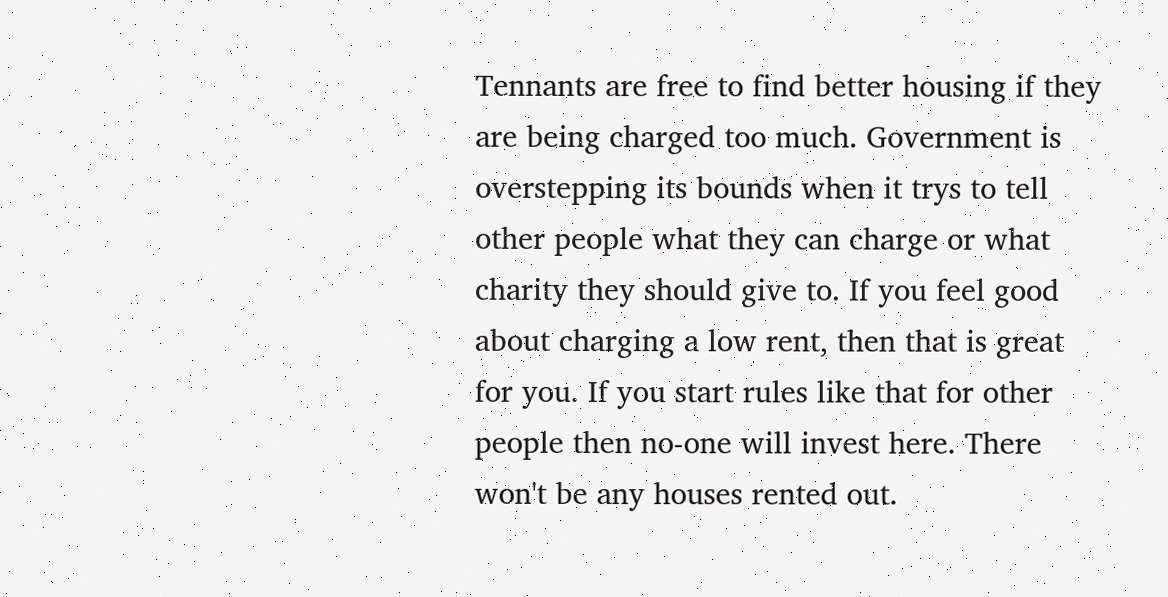Tennants are free to find better housing if they are being charged too much. Government is overstepping its bounds when it trys to tell other people what they can charge or what charity they should give to. If you feel good about charging a low rent, then that is great for you. If you start rules like that for other people then no-one will invest here. There won't be any houses rented out.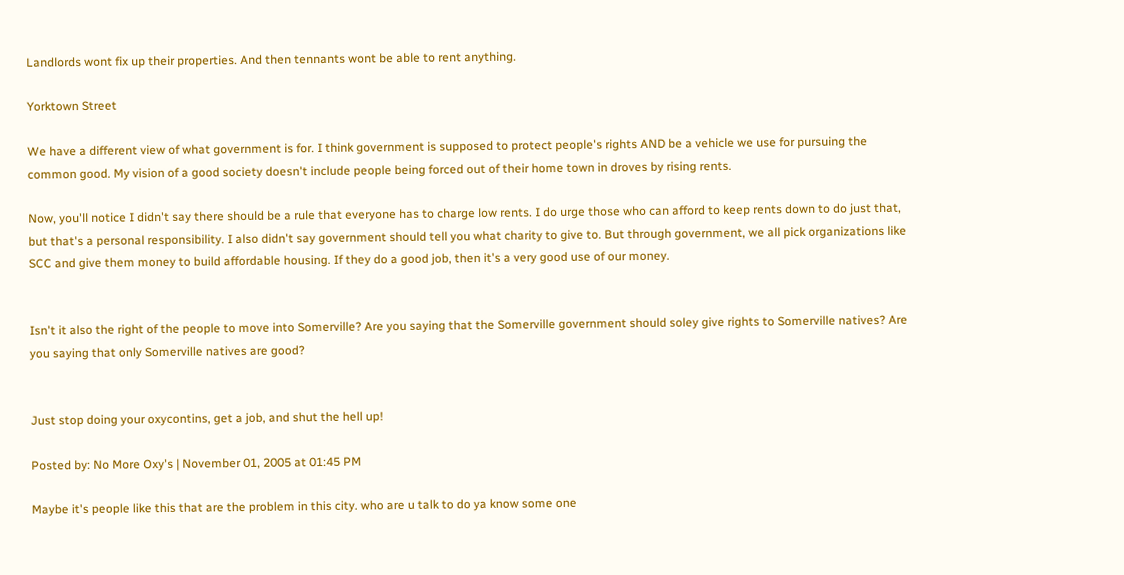Landlords wont fix up their properties. And then tennants wont be able to rent anything.

Yorktown Street

We have a different view of what government is for. I think government is supposed to protect people's rights AND be a vehicle we use for pursuing the common good. My vision of a good society doesn't include people being forced out of their home town in droves by rising rents.

Now, you'll notice I didn't say there should be a rule that everyone has to charge low rents. I do urge those who can afford to keep rents down to do just that, but that's a personal responsibility. I also didn't say government should tell you what charity to give to. But through government, we all pick organizations like SCC and give them money to build affordable housing. If they do a good job, then it's a very good use of our money.


Isn't it also the right of the people to move into Somerville? Are you saying that the Somerville government should soley give rights to Somerville natives? Are you saying that only Somerville natives are good?


Just stop doing your oxycontins, get a job, and shut the hell up!

Posted by: No More Oxy's | November 01, 2005 at 01:45 PM

Maybe it's people like this that are the problem in this city. who are u talk to do ya know some one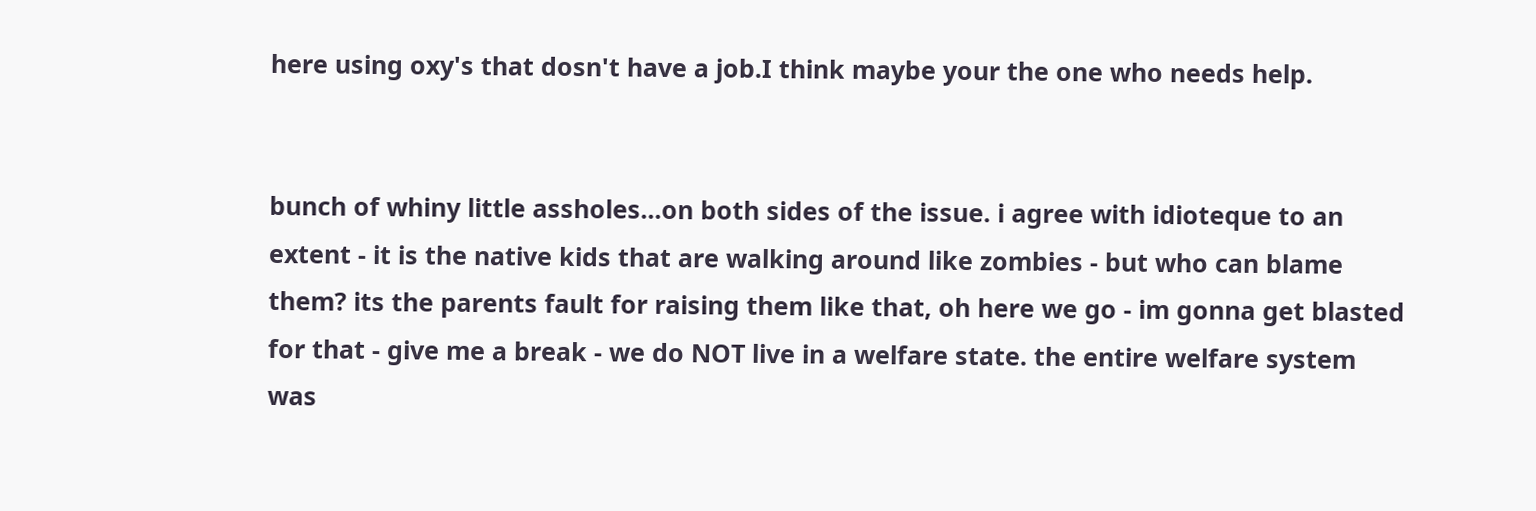here using oxy's that dosn't have a job.I think maybe your the one who needs help.


bunch of whiny little assholes...on both sides of the issue. i agree with idioteque to an extent - it is the native kids that are walking around like zombies - but who can blame them? its the parents fault for raising them like that, oh here we go - im gonna get blasted for that - give me a break - we do NOT live in a welfare state. the entire welfare system was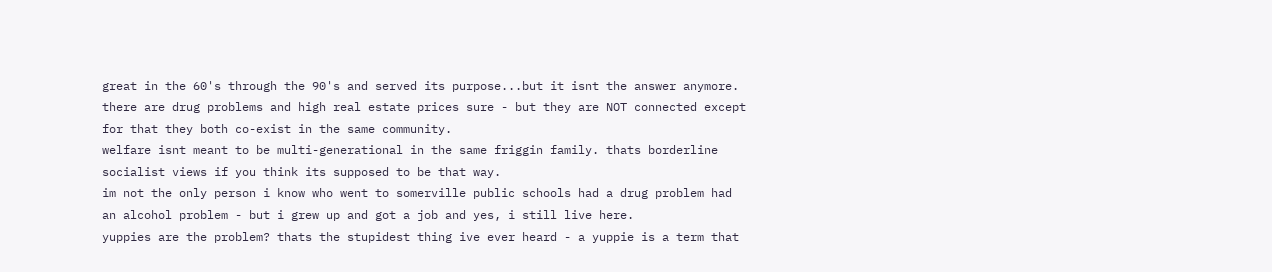great in the 60's through the 90's and served its purpose...but it isnt the answer anymore. there are drug problems and high real estate prices sure - but they are NOT connected except for that they both co-exist in the same community.
welfare isnt meant to be multi-generational in the same friggin family. thats borderline socialist views if you think its supposed to be that way.
im not the only person i know who went to somerville public schools had a drug problem had an alcohol problem - but i grew up and got a job and yes, i still live here.
yuppies are the problem? thats the stupidest thing ive ever heard - a yuppie is a term that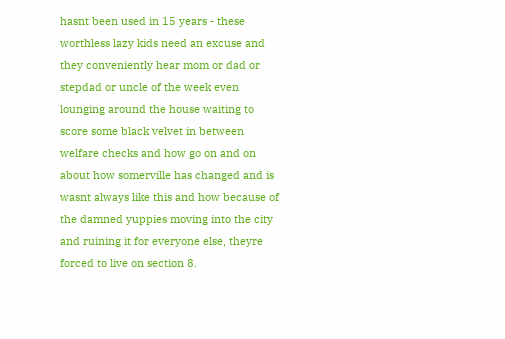hasnt been used in 15 years - these worthless lazy kids need an excuse and they conveniently hear mom or dad or stepdad or uncle of the week even lounging around the house waiting to score some black velvet in between welfare checks and how go on and on about how somerville has changed and is wasnt always like this and how because of the damned yuppies moving into the city and ruining it for everyone else, theyre forced to live on section 8.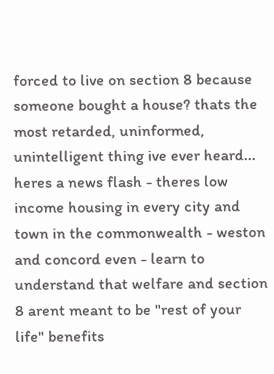forced to live on section 8 because someone bought a house? thats the most retarded, uninformed, unintelligent thing ive ever heard...
heres a news flash - theres low income housing in every city and town in the commonwealth - weston and concord even - learn to understand that welfare and section 8 arent meant to be "rest of your life" benefits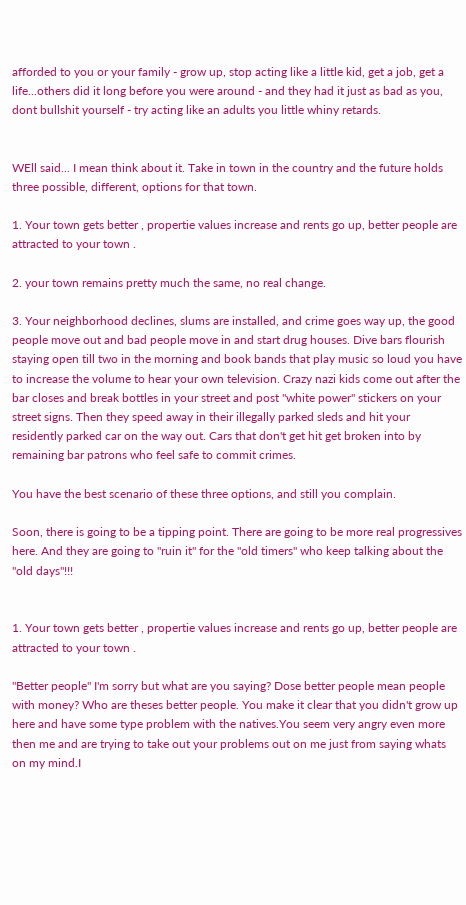afforded to you or your family - grow up, stop acting like a little kid, get a job, get a life...others did it long before you were around - and they had it just as bad as you, dont bullshit yourself - try acting like an adults you little whiny retards.


WEll said... I mean think about it. Take in town in the country and the future holds three possible, different, options for that town.

1. Your town gets better , propertie values increase and rents go up, better people are attracted to your town .

2. your town remains pretty much the same, no real change.

3. Your neighborhood declines, slums are installed, and crime goes way up, the good people move out and bad people move in and start drug houses. Dive bars flourish staying open till two in the morning and book bands that play music so loud you have to increase the volume to hear your own television. Crazy nazi kids come out after the bar closes and break bottles in your street and post "white power" stickers on your street signs. Then they speed away in their illegally parked sleds and hit your residently parked car on the way out. Cars that don't get hit get broken into by remaining bar patrons who feel safe to commit crimes.

You have the best scenario of these three options, and still you complain.

Soon, there is going to be a tipping point. There are going to be more real progressives here. And they are going to "ruin it" for the "old timers" who keep talking about the "old days"!!!


1. Your town gets better , propertie values increase and rents go up, better people are attracted to your town .

"Better people" I'm sorry but what are you saying? Dose better people mean people with money? Who are theses better people. You make it clear that you didn't grow up here and have some type problem with the natives.You seem very angry even more then me and are trying to take out your problems out on me just from saying whats on my mind.I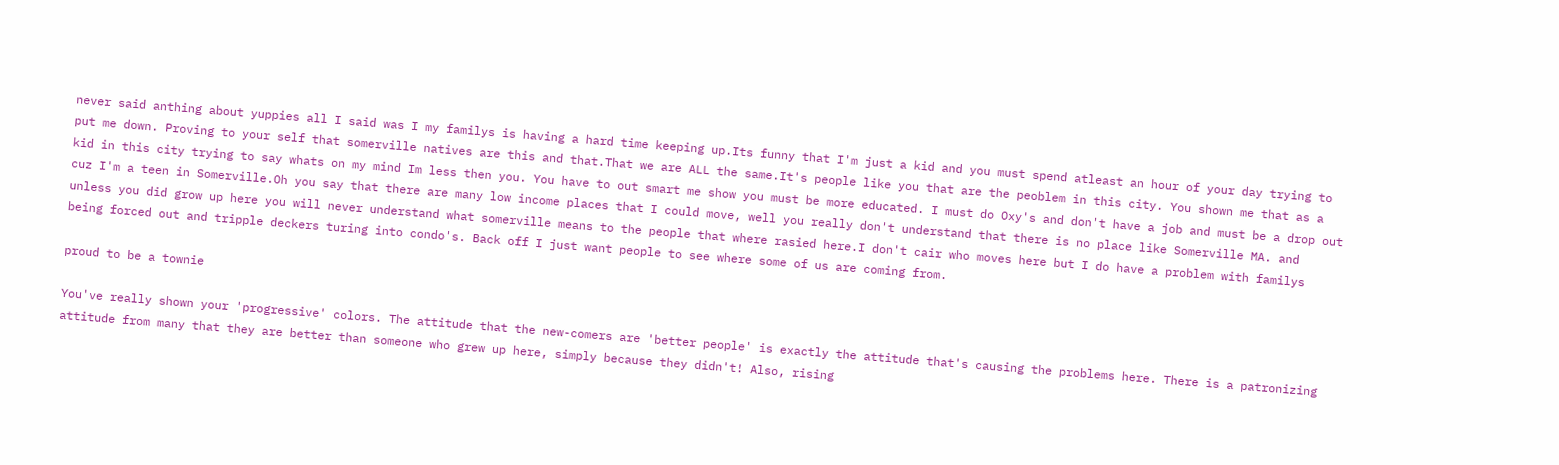never said anthing about yuppies all I said was I my familys is having a hard time keeping up.Its funny that I'm just a kid and you must spend atleast an hour of your day trying to put me down. Proving to your self that somerville natives are this and that.That we are ALL the same.It's people like you that are the peoblem in this city. You shown me that as a kid in this city trying to say whats on my mind Im less then you. You have to out smart me show you must be more educated. I must do Oxy's and don't have a job and must be a drop out cuz I'm a teen in Somerville.Oh you say that there are many low income places that I could move, well you really don't understand that there is no place like Somerville MA. and unless you did grow up here you will never understand what somerville means to the people that where rasied here.I don't cair who moves here but I do have a problem with familys being forced out and tripple deckers turing into condo's. Back off I just want people to see where some of us are coming from.

proud to be a townie

You've really shown your 'progressive' colors. The attitude that the new-comers are 'better people' is exactly the attitude that's causing the problems here. There is a patronizing attitude from many that they are better than someone who grew up here, simply because they didn't! Also, rising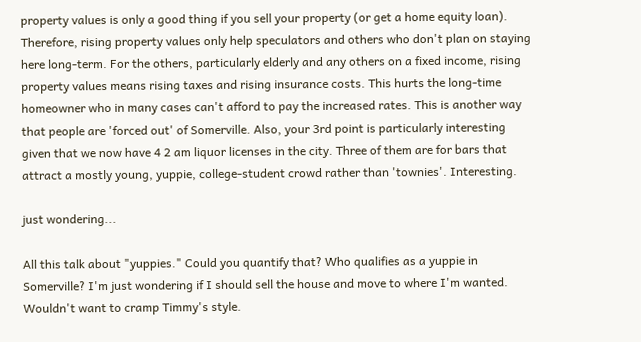property values is only a good thing if you sell your property (or get a home equity loan). Therefore, rising property values only help speculators and others who don't plan on staying here long-term. For the others, particularly elderly and any others on a fixed income, rising property values means rising taxes and rising insurance costs. This hurts the long-time homeowner who in many cases can't afford to pay the increased rates. This is another way that people are 'forced out' of Somerville. Also, your 3rd point is particularly interesting given that we now have 4 2 am liquor licenses in the city. Three of them are for bars that attract a mostly young, yuppie, college-student crowd rather than 'townies'. Interesting.

just wondering...

All this talk about "yuppies." Could you quantify that? Who qualifies as a yuppie in Somerville? I'm just wondering if I should sell the house and move to where I'm wanted. Wouldn't want to cramp Timmy's style.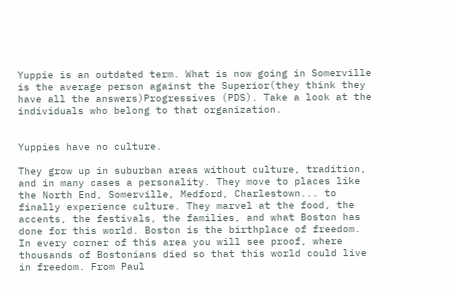Yuppie is an outdated term. What is now going in Somerville is the average person against the Superior(they think they have all the answers)Progressives (PDS). Take a look at the individuals who belong to that organization.


Yuppies have no culture.

They grow up in suburban areas without culture, tradition, and in many cases a personality. They move to places like the North End, Somerville, Medford, Charlestown... to finally experience culture. They marvel at the food, the accents, the festivals, the families, and what Boston has done for this world. Boston is the birthplace of freedom. In every corner of this area you will see proof, where thousands of Bostonians died so that this world could live in freedom. From Paul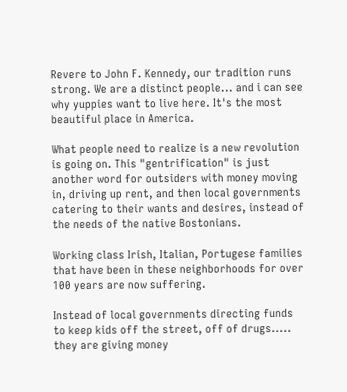Revere to John F. Kennedy, our tradition runs strong. We are a distinct people... and i can see why yuppies want to live here. It's the most beautiful place in America.

What people need to realize is a new revolution is going on. This "gentrification" is just another word for outsiders with money moving in, driving up rent, and then local governments catering to their wants and desires, instead of the needs of the native Bostonians.

Working class Irish, Italian, Portugese families that have been in these neighborhoods for over 100 years are now suffering.

Instead of local governments directing funds to keep kids off the street, off of drugs..... they are giving money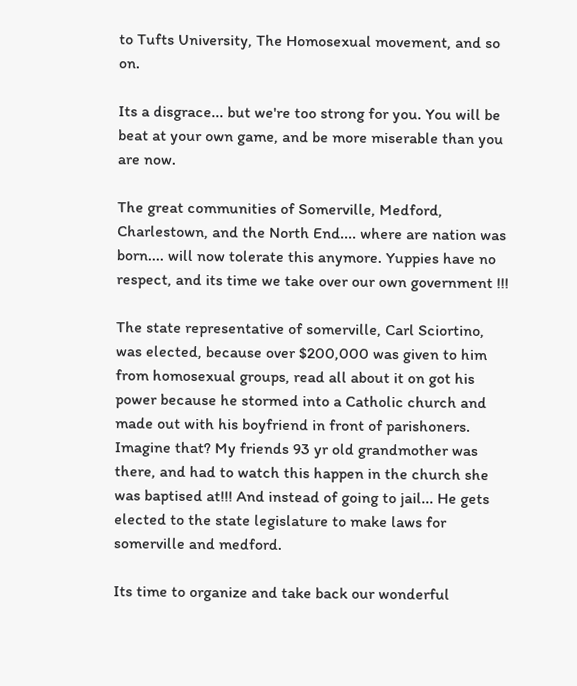to Tufts University, The Homosexual movement, and so on.

Its a disgrace... but we're too strong for you. You will be beat at your own game, and be more miserable than you are now.

The great communities of Somerville, Medford, Charlestown, and the North End.... where are nation was born.... will now tolerate this anymore. Yuppies have no respect, and its time we take over our own government !!!

The state representative of somerville, Carl Sciortino, was elected, because over $200,000 was given to him from homosexual groups, read all about it on got his power because he stormed into a Catholic church and made out with his boyfriend in front of parishoners. Imagine that? My friends 93 yr old grandmother was there, and had to watch this happen in the church she was baptised at!!! And instead of going to jail... He gets elected to the state legislature to make laws for somerville and medford.

Its time to organize and take back our wonderful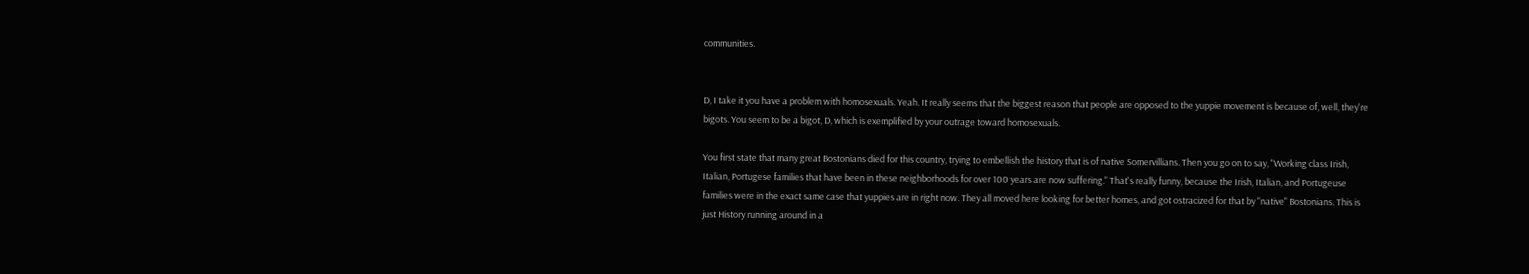communities.


D, I take it you have a problem with homosexuals. Yeah. It really seems that the biggest reason that people are opposed to the yuppie movement is because of, well, they're bigots. You seem to be a bigot, D, which is exemplified by your outrage toward homosexuals.

You first state that many great Bostonians died for this country, trying to embellish the history that is of native Somervillians. Then you go on to say, "Working class Irish, Italian, Portugese families that have been in these neighborhoods for over 100 years are now suffering." That's really funny, because the Irish, Italian, and Portugeuse families were in the exact same case that yuppies are in right now. They all moved here looking for better homes, and got ostracized for that by "native" Bostonians. This is just History running around in a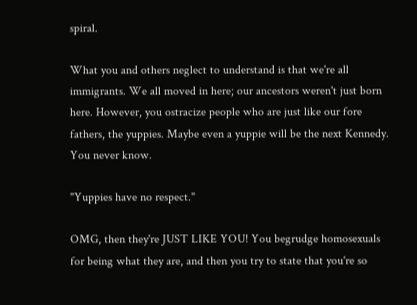spiral.

What you and others neglect to understand is that we're all immigrants. We all moved in here; our ancestors weren't just born here. However, you ostracize people who are just like our fore fathers, the yuppies. Maybe even a yuppie will be the next Kennedy. You never know.

"Yuppies have no respect."

OMG, then they're JUST LIKE YOU! You begrudge homosexuals for being what they are, and then you try to state that you're so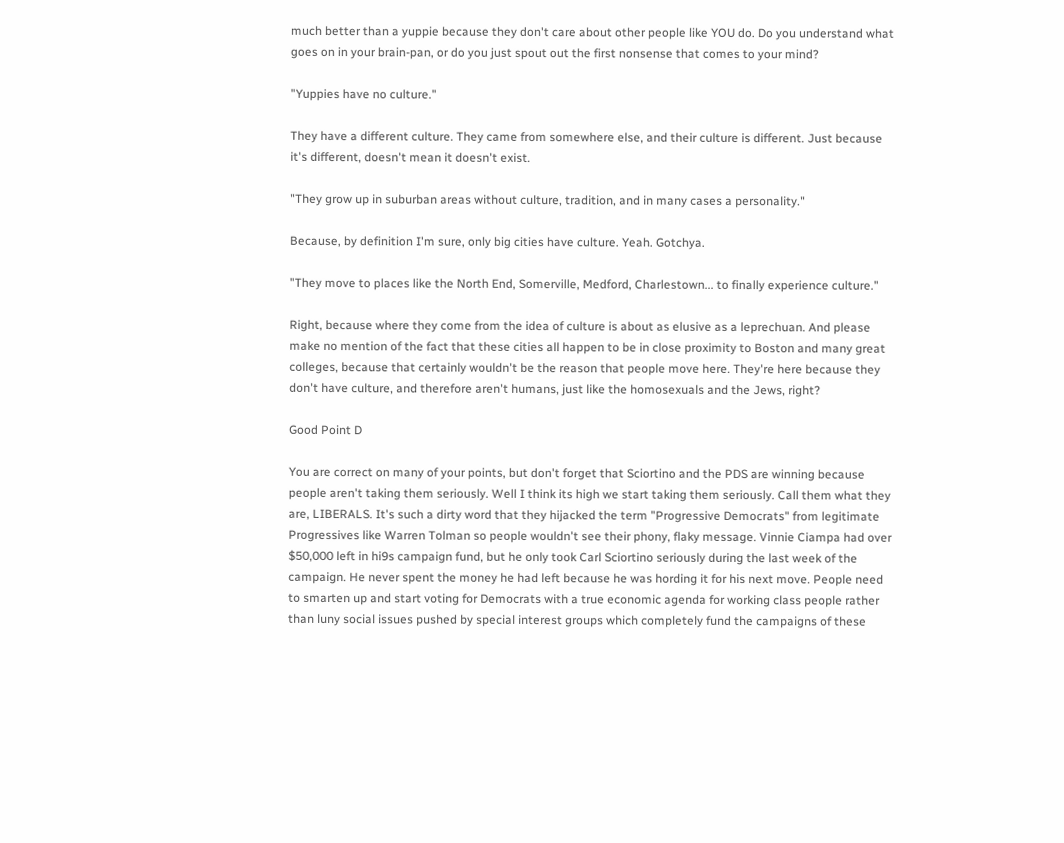much better than a yuppie because they don't care about other people like YOU do. Do you understand what goes on in your brain-pan, or do you just spout out the first nonsense that comes to your mind?

"Yuppies have no culture."

They have a different culture. They came from somewhere else, and their culture is different. Just because it's different, doesn't mean it doesn't exist.

"They grow up in suburban areas without culture, tradition, and in many cases a personality."

Because, by definition I'm sure, only big cities have culture. Yeah. Gotchya.

"They move to places like the North End, Somerville, Medford, Charlestown... to finally experience culture."

Right, because where they come from the idea of culture is about as elusive as a leprechuan. And please make no mention of the fact that these cities all happen to be in close proximity to Boston and many great colleges, because that certainly wouldn't be the reason that people move here. They're here because they don't have culture, and therefore aren't humans, just like the homosexuals and the Jews, right?

Good Point D

You are correct on many of your points, but don't forget that Sciortino and the PDS are winning because people aren't taking them seriously. Well I think its high we start taking them seriously. Call them what they are, LIBERALS. It's such a dirty word that they hijacked the term "Progressive Democrats" from legitimate Progressives like Warren Tolman so people wouldn't see their phony, flaky message. Vinnie Ciampa had over $50,000 left in hi9s campaign fund, but he only took Carl Sciortino seriously during the last week of the campaign. He never spent the money he had left because he was hording it for his next move. People need to smarten up and start voting for Democrats with a true economic agenda for working class people rather than luny social issues pushed by special interest groups which completely fund the campaigns of these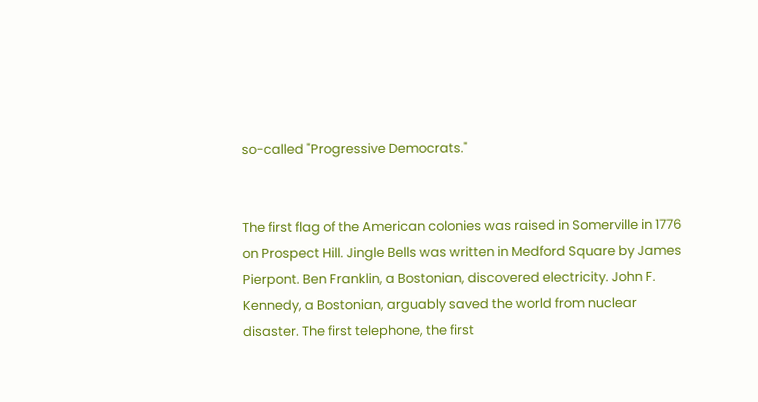so-called "Progressive Democrats."


The first flag of the American colonies was raised in Somerville in 1776 on Prospect Hill. Jingle Bells was written in Medford Square by James Pierpont. Ben Franklin, a Bostonian, discovered electricity. John F. Kennedy, a Bostonian, arguably saved the world from nuclear disaster. The first telephone, the first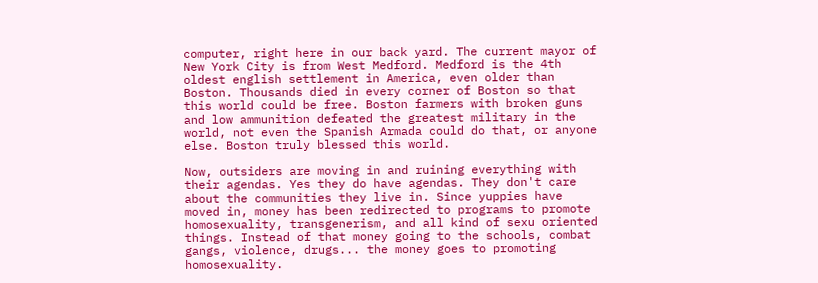computer, right here in our back yard. The current mayor of New York City is from West Medford. Medford is the 4th oldest english settlement in America, even older than Boston. Thousands died in every corner of Boston so that this world could be free. Boston farmers with broken guns and low ammunition defeated the greatest military in the world, not even the Spanish Armada could do that, or anyone else. Boston truly blessed this world.

Now, outsiders are moving in and ruining everything with their agendas. Yes they do have agendas. They don't care about the communities they live in. Since yuppies have moved in, money has been redirected to programs to promote homosexuality, transgenerism, and all kind of sexu oriented things. Instead of that money going to the schools, combat gangs, violence, drugs... the money goes to promoting homosexuality.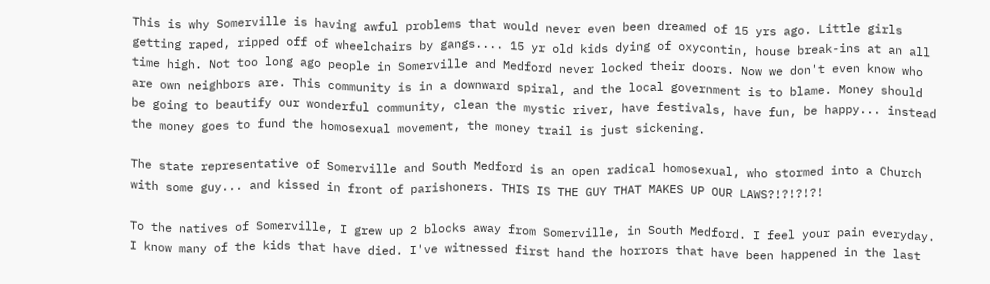This is why Somerville is having awful problems that would never even been dreamed of 15 yrs ago. Little girls getting raped, ripped off of wheelchairs by gangs.... 15 yr old kids dying of oxycontin, house break-ins at an all time high. Not too long ago people in Somerville and Medford never locked their doors. Now we don't even know who are own neighbors are. This community is in a downward spiral, and the local government is to blame. Money should be going to beautify our wonderful community, clean the mystic river, have festivals, have fun, be happy... instead the money goes to fund the homosexual movement, the money trail is just sickening.

The state representative of Somerville and South Medford is an open radical homosexual, who stormed into a Church with some guy... and kissed in front of parishoners. THIS IS THE GUY THAT MAKES UP OUR LAWS?!?!?!?!

To the natives of Somerville, I grew up 2 blocks away from Somerville, in South Medford. I feel your pain everyday. I know many of the kids that have died. I've witnessed first hand the horrors that have been happened in the last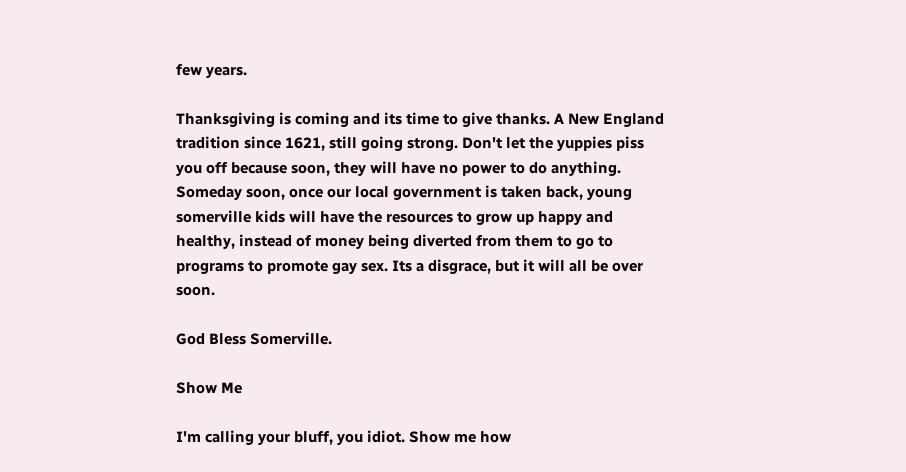few years.

Thanksgiving is coming and its time to give thanks. A New England tradition since 1621, still going strong. Don't let the yuppies piss you off because soon, they will have no power to do anything. Someday soon, once our local government is taken back, young somerville kids will have the resources to grow up happy and healthy, instead of money being diverted from them to go to programs to promote gay sex. Its a disgrace, but it will all be over soon.

God Bless Somerville.

Show Me

I'm calling your bluff, you idiot. Show me how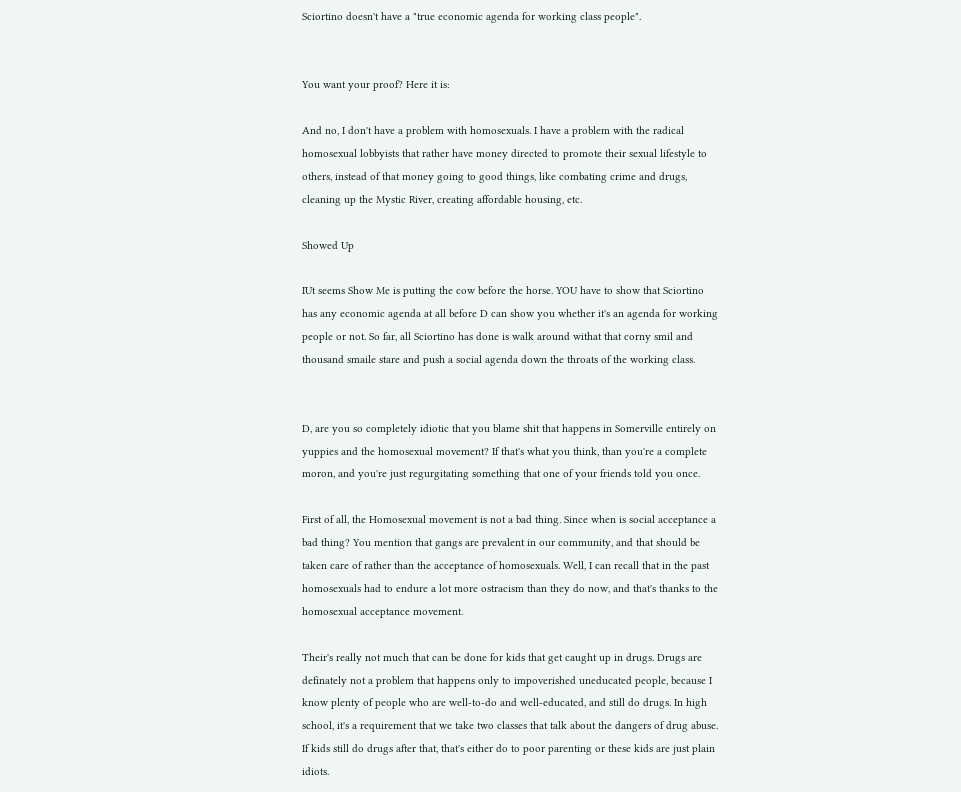Sciortino doesn't have a "true economic agenda for working class people".


You want your proof? Here it is:

And no, I don't have a problem with homosexuals. I have a problem with the radical homosexual lobbyists that rather have money directed to promote their sexual lifestyle to others, instead of that money going to good things, like combating crime and drugs, cleaning up the Mystic River, creating affordable housing, etc.

Showed Up

IUt seems Show Me is putting the cow before the horse. YOU have to show that Sciortino has any economic agenda at all before D can show you whether it's an agenda for working people or not. So far, all Sciortino has done is walk around withat that corny smil and thousand smaile stare and push a social agenda down the throats of the working class.


D, are you so completely idiotic that you blame shit that happens in Somerville entirely on yuppies and the homosexual movement? If that's what you think, than you're a complete moron, and you're just regurgitating something that one of your friends told you once.

First of all, the Homosexual movement is not a bad thing. Since when is social acceptance a bad thing? You mention that gangs are prevalent in our community, and that should be taken care of rather than the acceptance of homosexuals. Well, I can recall that in the past homosexuals had to endure a lot more ostracism than they do now, and that's thanks to the homosexual acceptance movement.

Their's really not much that can be done for kids that get caught up in drugs. Drugs are definately not a problem that happens only to impoverished uneducated people, because I know plenty of people who are well-to-do and well-educated, and still do drugs. In high school, it's a requirement that we take two classes that talk about the dangers of drug abuse. If kids still do drugs after that, that's either do to poor parenting or these kids are just plain idiots.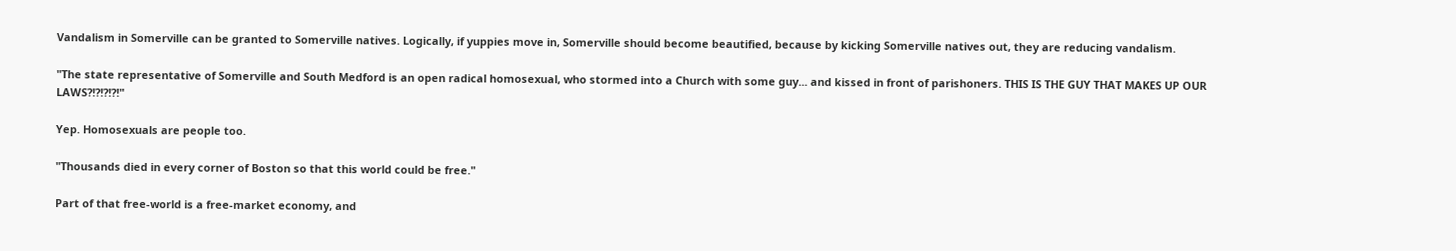Vandalism in Somerville can be granted to Somerville natives. Logically, if yuppies move in, Somerville should become beautified, because by kicking Somerville natives out, they are reducing vandalism.

"The state representative of Somerville and South Medford is an open radical homosexual, who stormed into a Church with some guy... and kissed in front of parishoners. THIS IS THE GUY THAT MAKES UP OUR LAWS?!?!?!?!"

Yep. Homosexuals are people too.

"Thousands died in every corner of Boston so that this world could be free."

Part of that free-world is a free-market economy, and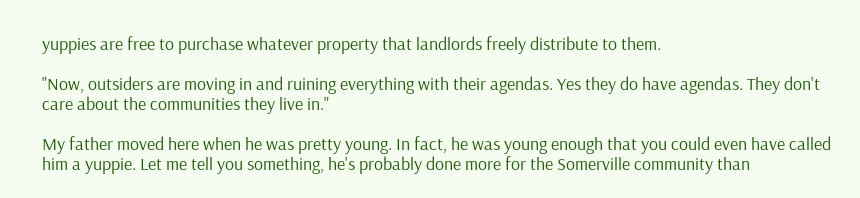yuppies are free to purchase whatever property that landlords freely distribute to them.

"Now, outsiders are moving in and ruining everything with their agendas. Yes they do have agendas. They don't care about the communities they live in."

My father moved here when he was pretty young. In fact, he was young enough that you could even have called him a yuppie. Let me tell you something, he's probably done more for the Somerville community than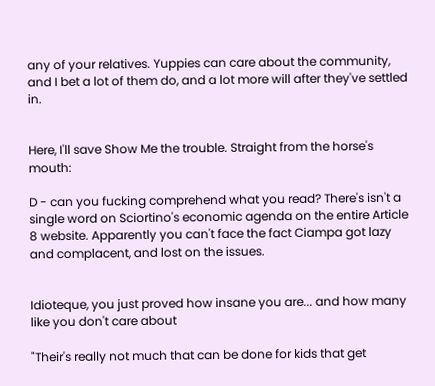any of your relatives. Yuppies can care about the community, and I bet a lot of them do, and a lot more will after they've settled in.


Here, I'll save Show Me the trouble. Straight from the horse's mouth:

D - can you fucking comprehend what you read? There's isn't a single word on Sciortino's economic agenda on the entire Article 8 website. Apparently you can't face the fact Ciampa got lazy and complacent, and lost on the issues.


Idioteque, you just proved how insane you are... and how many like you don't care about

"Their's really not much that can be done for kids that get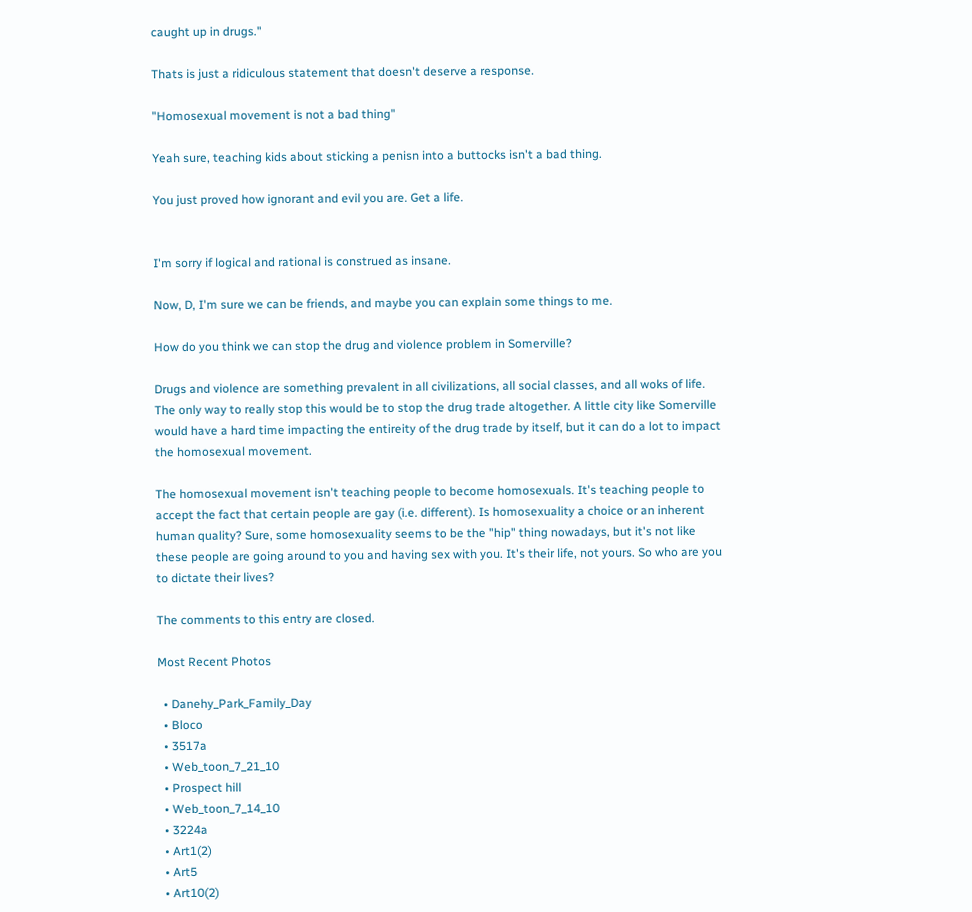caught up in drugs."

Thats is just a ridiculous statement that doesn't deserve a response.

"Homosexual movement is not a bad thing"

Yeah sure, teaching kids about sticking a penisn into a buttocks isn't a bad thing.

You just proved how ignorant and evil you are. Get a life.


I'm sorry if logical and rational is construed as insane.

Now, D, I'm sure we can be friends, and maybe you can explain some things to me.

How do you think we can stop the drug and violence problem in Somerville?

Drugs and violence are something prevalent in all civilizations, all social classes, and all woks of life. The only way to really stop this would be to stop the drug trade altogether. A little city like Somerville would have a hard time impacting the entireity of the drug trade by itself, but it can do a lot to impact the homosexual movement.

The homosexual movement isn't teaching people to become homosexuals. It's teaching people to accept the fact that certain people are gay (i.e. different). Is homosexuality a choice or an inherent human quality? Sure, some homosexuality seems to be the "hip" thing nowadays, but it's not like these people are going around to you and having sex with you. It's their life, not yours. So who are you to dictate their lives?

The comments to this entry are closed.

Most Recent Photos

  • Danehy_Park_Family_Day
  • Bloco
  • 3517a
  • Web_toon_7_21_10
  • Prospect hill
  • Web_toon_7_14_10
  • 3224a
  • Art1(2)
  • Art5
  • Art10(2)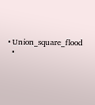• Union_square_flood
  •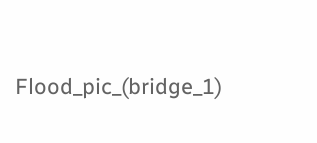Flood_pic_(bridge_1)